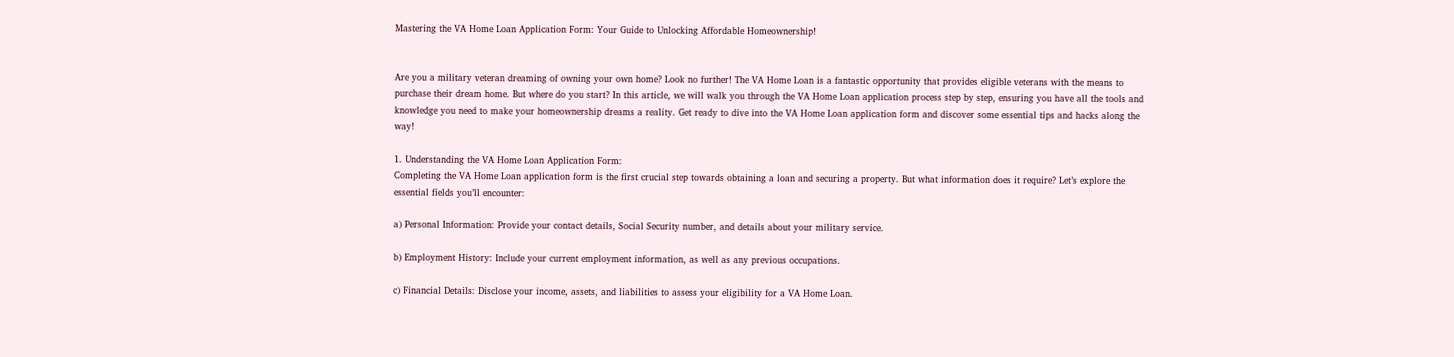Mastering the VA Home Loan Application Form: Your Guide to Unlocking Affordable Homeownership!


Are you a military veteran dreaming of owning your own home? Look no further! The VA Home Loan is a fantastic opportunity that provides eligible veterans with the means to purchase their dream home. But where do you start? In this article, we will walk you through the VA Home Loan application process step by step, ensuring you have all the tools and knowledge you need to make your homeownership dreams a reality. Get ready to dive into the VA Home Loan application form and discover some essential tips and hacks along the way!

1. Understanding the VA Home Loan Application Form:
Completing the VA Home Loan application form is the first crucial step towards obtaining a loan and securing a property. But what information does it require? Let’s explore the essential fields you’ll encounter:

a) Personal Information: Provide your contact details, Social Security number, and details about your military service.

b) Employment History: Include your current employment information, as well as any previous occupations.

c) Financial Details: Disclose your income, assets, and liabilities to assess your eligibility for a VA Home Loan.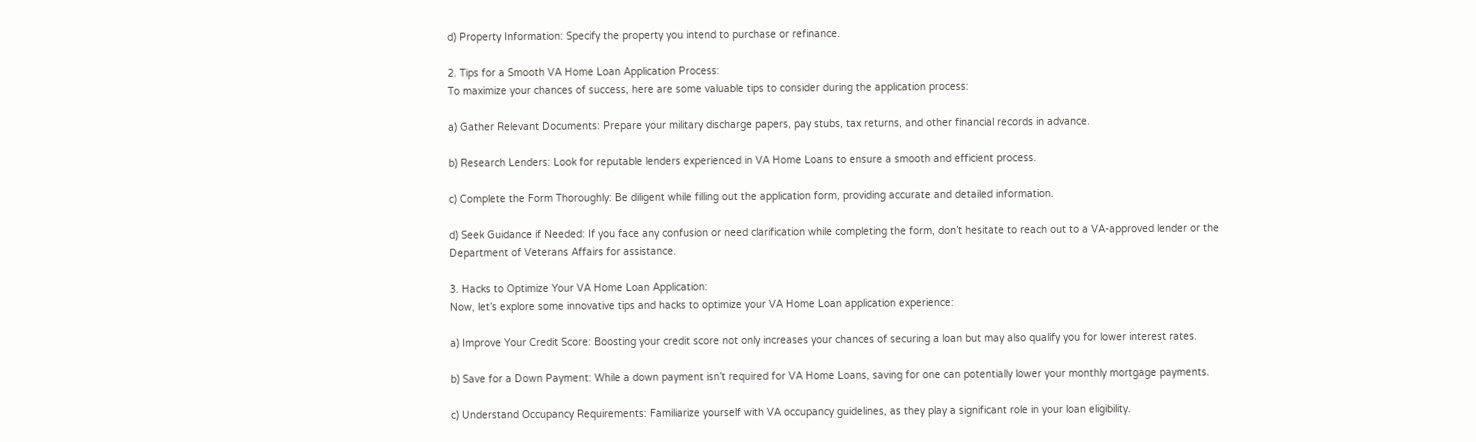d) Property Information: Specify the property you intend to purchase or refinance.

2. Tips for a Smooth VA Home Loan Application Process:
To maximize your chances of success, here are some valuable tips to consider during the application process:

a) Gather Relevant Documents: Prepare your military discharge papers, pay stubs, tax returns, and other financial records in advance.

b) Research Lenders: Look for reputable lenders experienced in VA Home Loans to ensure a smooth and efficient process.

c) Complete the Form Thoroughly: Be diligent while filling out the application form, providing accurate and detailed information.

d) Seek Guidance if Needed: If you face any confusion or need clarification while completing the form, don’t hesitate to reach out to a VA-approved lender or the Department of Veterans Affairs for assistance.

3. Hacks to Optimize Your VA Home Loan Application:
Now, let’s explore some innovative tips and hacks to optimize your VA Home Loan application experience:

a) Improve Your Credit Score: Boosting your credit score not only increases your chances of securing a loan but may also qualify you for lower interest rates.

b) Save for a Down Payment: While a down payment isn’t required for VA Home Loans, saving for one can potentially lower your monthly mortgage payments.

c) Understand Occupancy Requirements: Familiarize yourself with VA occupancy guidelines, as they play a significant role in your loan eligibility.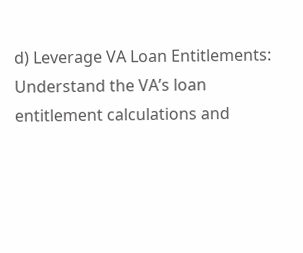d) Leverage VA Loan Entitlements: Understand the VA’s loan entitlement calculations and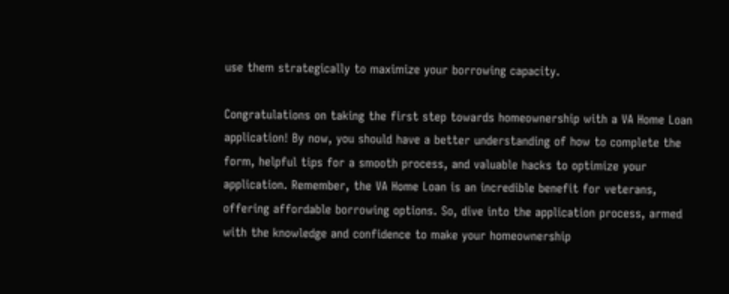use them strategically to maximize your borrowing capacity.

Congratulations on taking the first step towards homeownership with a VA Home Loan application! By now, you should have a better understanding of how to complete the form, helpful tips for a smooth process, and valuable hacks to optimize your application. Remember, the VA Home Loan is an incredible benefit for veterans, offering affordable borrowing options. So, dive into the application process, armed with the knowledge and confidence to make your homeownership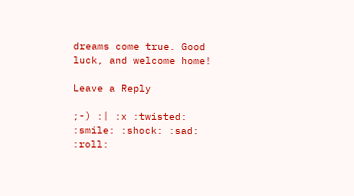dreams come true. Good luck, and welcome home!

Leave a Reply

;-) :| :x :twisted: :smile: :shock: :sad: :roll: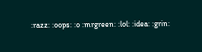:razz: :oops: :o :mrgreen: :lol: :idea: :grin: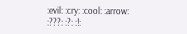:evil: :cry: :cool: :arrow: :???: :?: :!: